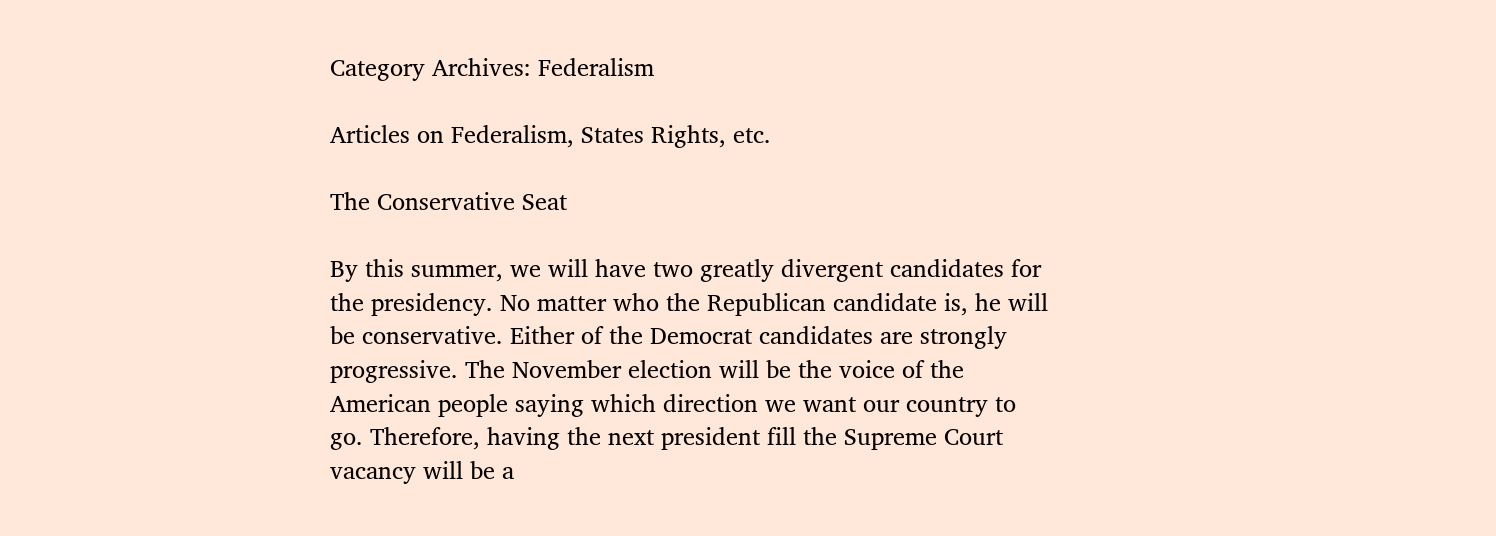Category Archives: Federalism

Articles on Federalism, States Rights, etc.

The Conservative Seat

By this summer, we will have two greatly divergent candidates for the presidency. No matter who the Republican candidate is, he will be conservative. Either of the Democrat candidates are strongly progressive. The November election will be the voice of the American people saying which direction we want our country to go. Therefore, having the next president fill the Supreme Court vacancy will be a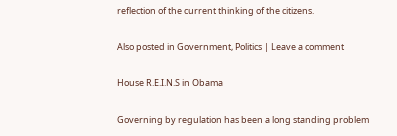reflection of the current thinking of the citizens.

Also posted in Government, Politics | Leave a comment

House R.E.I.N.S in Obama

Governing by regulation has been a long standing problem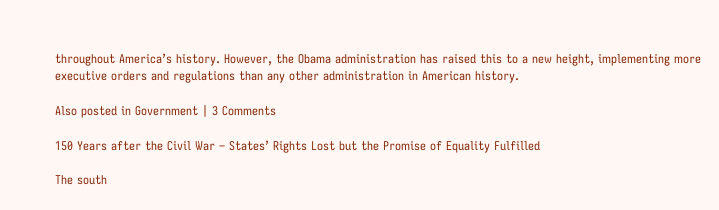throughout America’s history. However, the Obama administration has raised this to a new height, implementing more executive orders and regulations than any other administration in American history.

Also posted in Government | 3 Comments

150 Years after the Civil War – States’ Rights Lost but the Promise of Equality Fulfilled

The south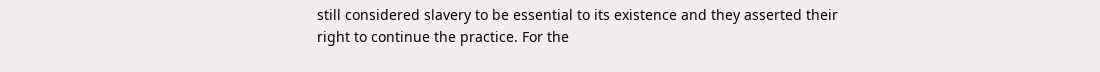still considered slavery to be essential to its existence and they asserted their right to continue the practice. For the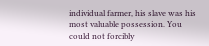individual farmer, his slave was his most valuable possession. You could not forcibly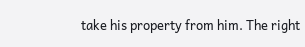take his property from him. The right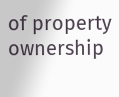of property ownership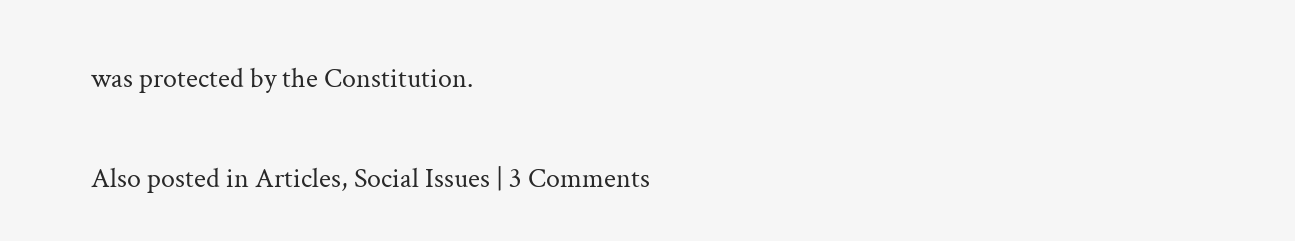was protected by the Constitution.

Also posted in Articles, Social Issues | 3 Comments